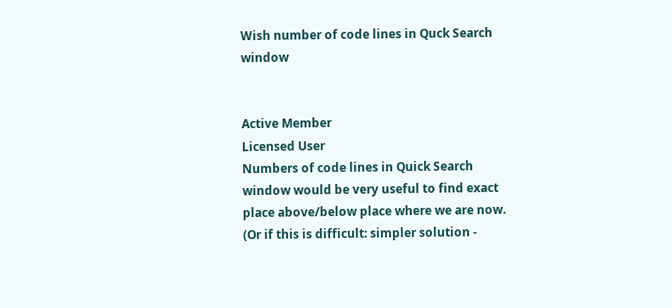Wish number of code lines in Quck Search window


Active Member
Licensed User
Numbers of code lines in Quick Search window would be very useful to find exact place above/below place where we are now.
(Or if this is difficult: simpler solution -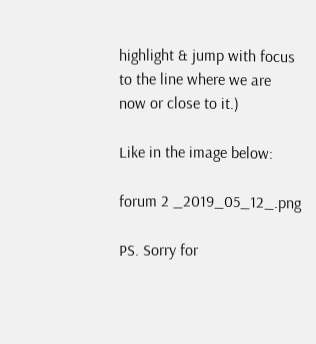highlight & jump with focus to the line where we are now or close to it.)

Like in the image below:

forum 2 _2019_05_12_.png

PS. Sorry for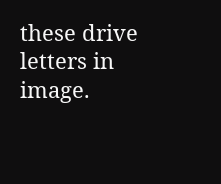these drive letters in image.